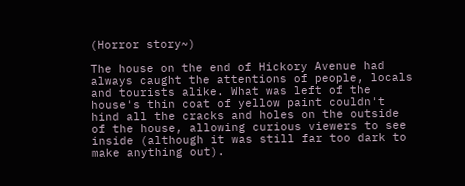(Horror story~)

The house on the end of Hickory Avenue had always caught the attentions of people, locals and tourists alike. What was left of the house's thin coat of yellow paint couldn't hind all the cracks and holes on the outside of the house, allowing curious viewers to see inside (although it was still far too dark to make anything out).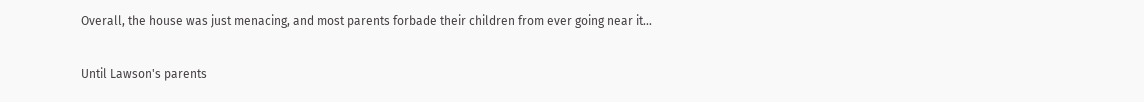Overall, the house was just menacing, and most parents forbade their children from ever going near it...

Until Lawson's parents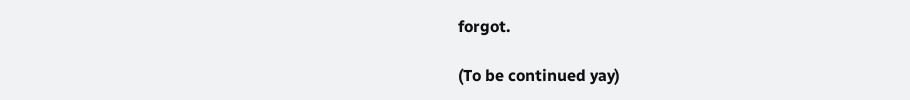forgot.

(To be continued yay)